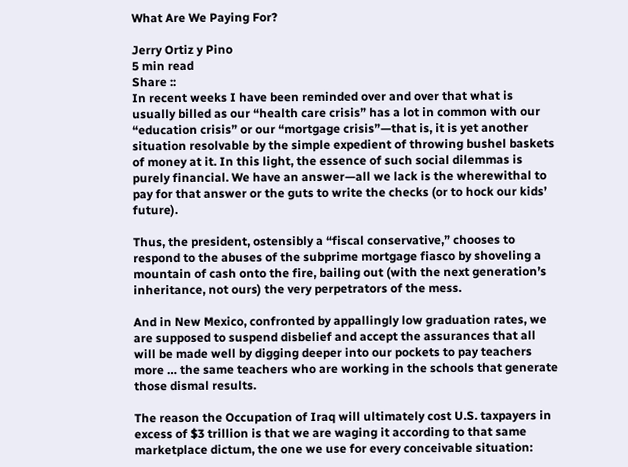What Are We Paying For?

Jerry Ortiz y Pino
5 min read
Share ::
In recent weeks I have been reminded over and over that what is usually billed as our “health care crisis” has a lot in common with our “education crisis” or our “mortgage crisis”—that is, it is yet another situation resolvable by the simple expedient of throwing bushel baskets of money at it. In this light, the essence of such social dilemmas is purely financial. We have an answer—all we lack is the wherewithal to pay for that answer or the guts to write the checks (or to hock our kids’ future).

Thus, the president, ostensibly a “fiscal conservative,” chooses to respond to the abuses of the subprime mortgage fiasco by shoveling a mountain of cash onto the fire, bailing out (with the next generation’s inheritance, not ours) the very perpetrators of the mess.

And in New Mexico, confronted by appallingly low graduation rates, we are supposed to suspend disbelief and accept the assurances that all will be made well by digging deeper into our pockets to pay teachers more … the same teachers who are working in the schools that generate those dismal results.

The reason the Occupation of Iraq will ultimately cost U.S. taxpayers in excess of $3 trillion is that we are waging it according to that same marketplace dictum, the one we use for every conceivable situation: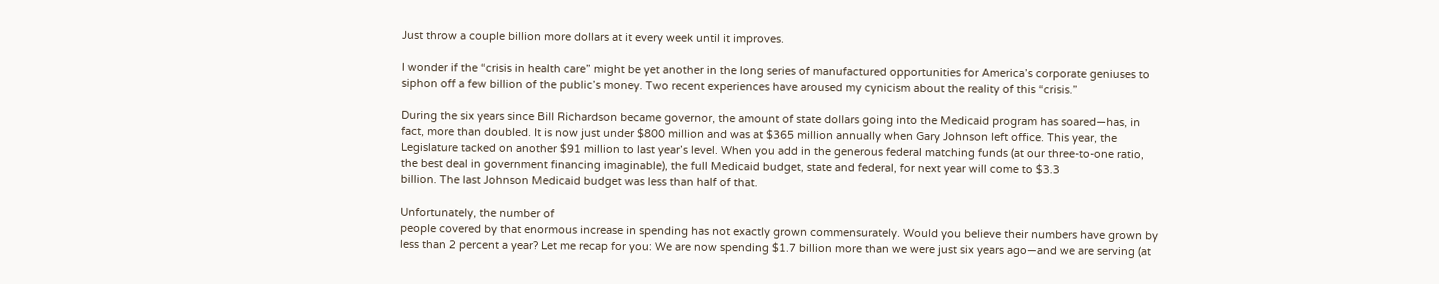Just throw a couple billion more dollars at it every week until it improves.

I wonder if the “crisis in health care” might be yet another in the long series of manufactured opportunities for America’s corporate geniuses to siphon off a few billion of the public’s money. Two recent experiences have aroused my cynicism about the reality of this “crisis.”

During the six years since Bill Richardson became governor, the amount of state dollars going into the Medicaid program has soared—has, in fact, more than doubled. It is now just under $800 million and was at $365 million annually when Gary Johnson left office. This year, the Legislature tacked on another $91 million to last year’s level. When you add in the generous federal matching funds (at our three-to-one ratio, the best deal in government financing imaginable), the full Medicaid budget, state and federal, for next year will come to $3.3
billion. The last Johnson Medicaid budget was less than half of that.

Unfortunately, the number of
people covered by that enormous increase in spending has not exactly grown commensurately. Would you believe their numbers have grown by less than 2 percent a year? Let me recap for you: We are now spending $1.7 billion more than we were just six years ago—and we are serving (at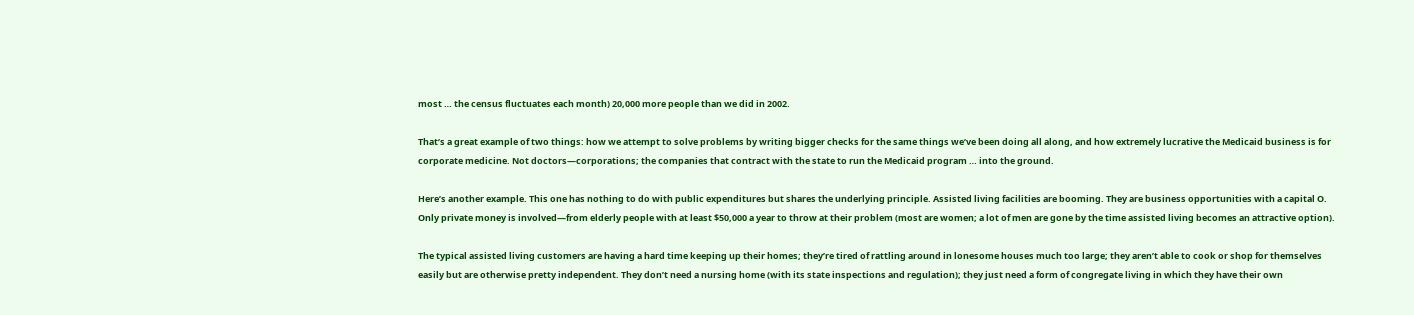most … the census fluctuates each month) 20,000 more people than we did in 2002.

That’s a great example of two things: how we attempt to solve problems by writing bigger checks for the same things we’ve been doing all along, and how extremely lucrative the Medicaid business is for corporate medicine. Not doctors—corporations; the companies that contract with the state to run the Medicaid program … into the ground.

Here’s another example. This one has nothing to do with public expenditures but shares the underlying principle. Assisted living facilities are booming. They are business opportunities with a capital O. Only private money is involved—from elderly people with at least $50,000 a year to throw at their problem (most are women; a lot of men are gone by the time assisted living becomes an attractive option).

The typical assisted living customers are having a hard time keeping up their homes; they’re tired of rattling around in lonesome houses much too large; they aren’t able to cook or shop for themselves easily but are otherwise pretty independent. They don’t need a nursing home (with its state inspections and regulation); they just need a form of congregate living in which they have their own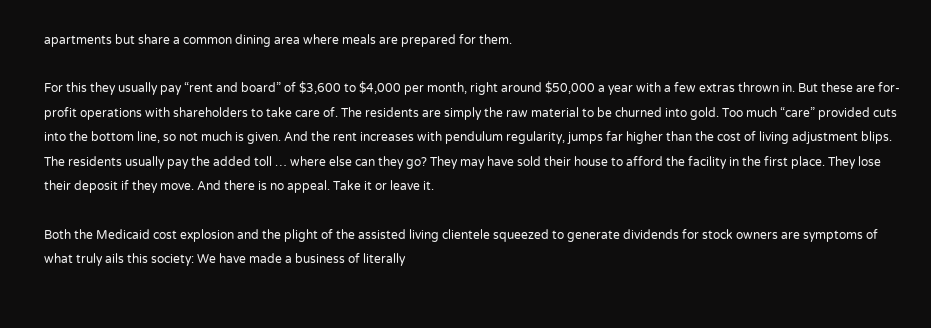apartments but share a common dining area where meals are prepared for them.

For this they usually pay “rent and board” of $3,600 to $4,000 per month, right around $50,000 a year with a few extras thrown in. But these are for-profit operations with shareholders to take care of. The residents are simply the raw material to be churned into gold. Too much “care” provided cuts into the bottom line, so not much is given. And the rent increases with pendulum regularity, jumps far higher than the cost of living adjustment blips. The residents usually pay the added toll … where else can they go? They may have sold their house to afford the facility in the first place. They lose their deposit if they move. And there is no appeal. Take it or leave it.

Both the Medicaid cost explosion and the plight of the assisted living clientele squeezed to generate dividends for stock owners are symptoms of what truly ails this society: We have made a business of literally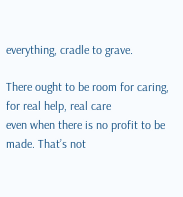everything, cradle to grave.

There ought to be room for caring, for real help, real care
even when there is no profit to be made. That’s not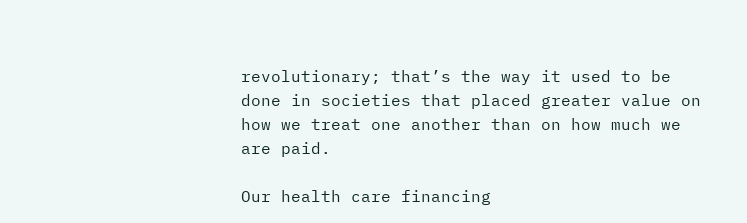revolutionary; that’s the way it used to be done in societies that placed greater value on how we treat one another than on how much we are paid.

Our health care financing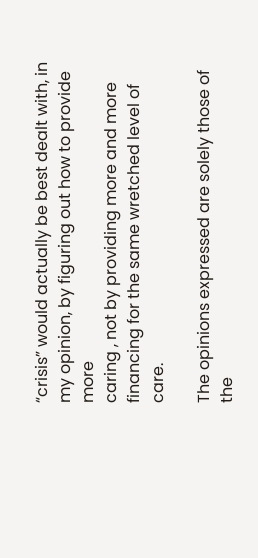“crisis” would actually be best dealt with, in my opinion, by figuring out how to provide more
caring , not by providing more and more financing for the same wretched level of care.

The opinions expressed are solely those of the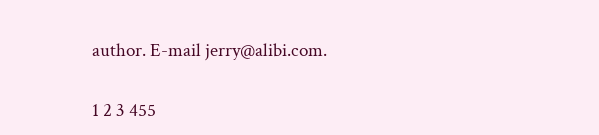author. E-mail jerry@alibi.com.

1 2 3 455